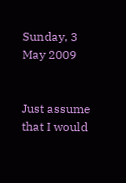Sunday, 3 May 2009


Just assume that I would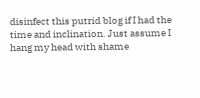disinfect this putrid blog if I had the time and inclination. Just assume I hang my head with shame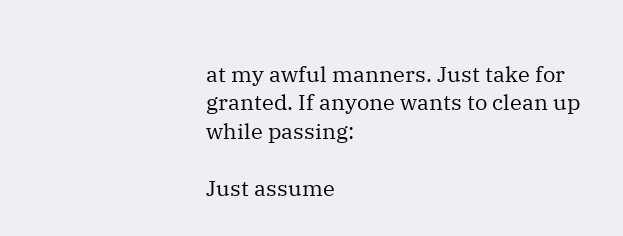at my awful manners. Just take for granted. If anyone wants to clean up while passing:

Just assume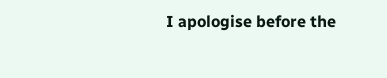I apologise before the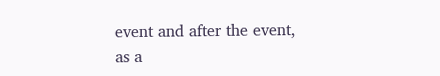event and after the event, as a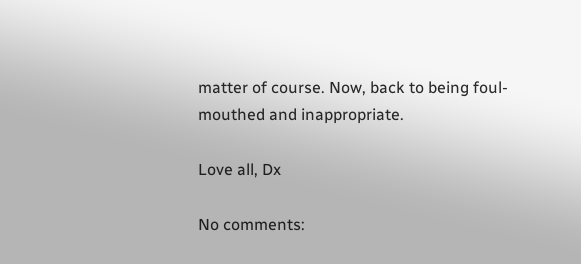matter of course. Now, back to being foul-mouthed and inappropriate.

Love all, Dx

No comments: